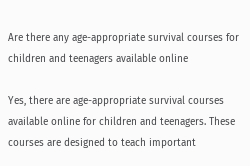Are there any age-appropriate survival courses for children and teenagers available online

Yes, there are age-appropriate survival courses available online for children and teenagers. These courses are designed to teach important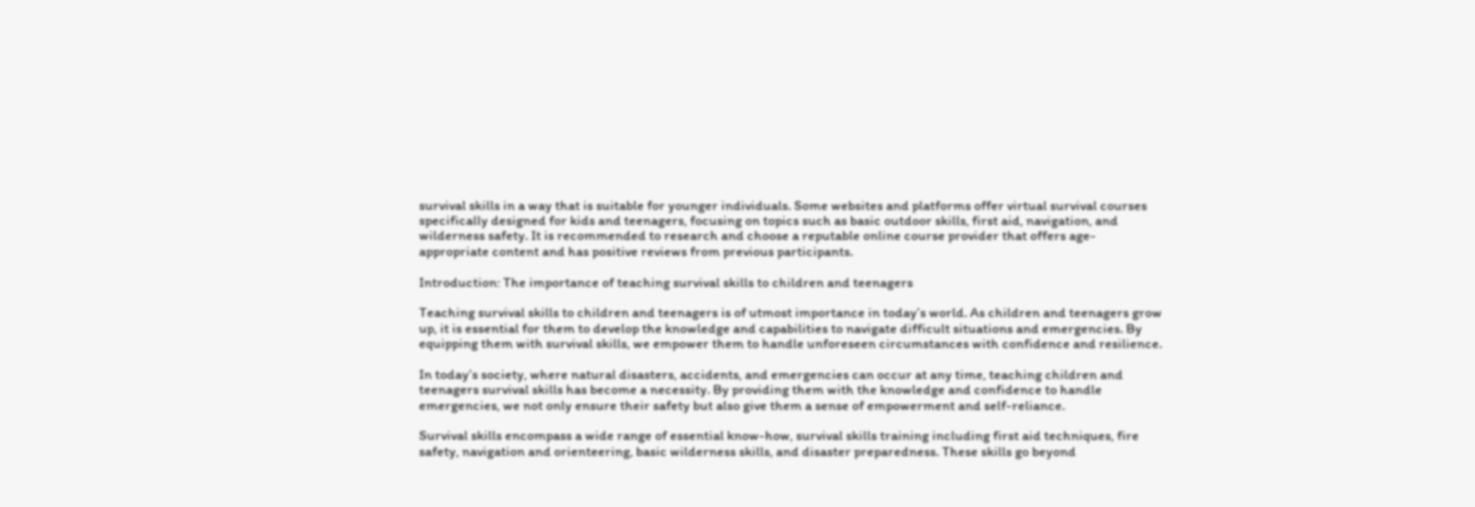survival skills in a way that is suitable for younger individuals. Some websites and platforms offer virtual survival courses specifically designed for kids and teenagers, focusing on topics such as basic outdoor skills, first aid, navigation, and wilderness safety. It is recommended to research and choose a reputable online course provider that offers age-appropriate content and has positive reviews from previous participants.

Introduction: The importance of teaching survival skills to children and teenagers

Teaching survival skills to children and teenagers is of utmost importance in today’s world. As children and teenagers grow up, it is essential for them to develop the knowledge and capabilities to navigate difficult situations and emergencies. By equipping them with survival skills, we empower them to handle unforeseen circumstances with confidence and resilience.

In today’s society, where natural disasters, accidents, and emergencies can occur at any time, teaching children and teenagers survival skills has become a necessity. By providing them with the knowledge and confidence to handle emergencies, we not only ensure their safety but also give them a sense of empowerment and self-reliance.

Survival skills encompass a wide range of essential know-how, survival skills training including first aid techniques, fire safety, navigation and orienteering, basic wilderness skills, and disaster preparedness. These skills go beyond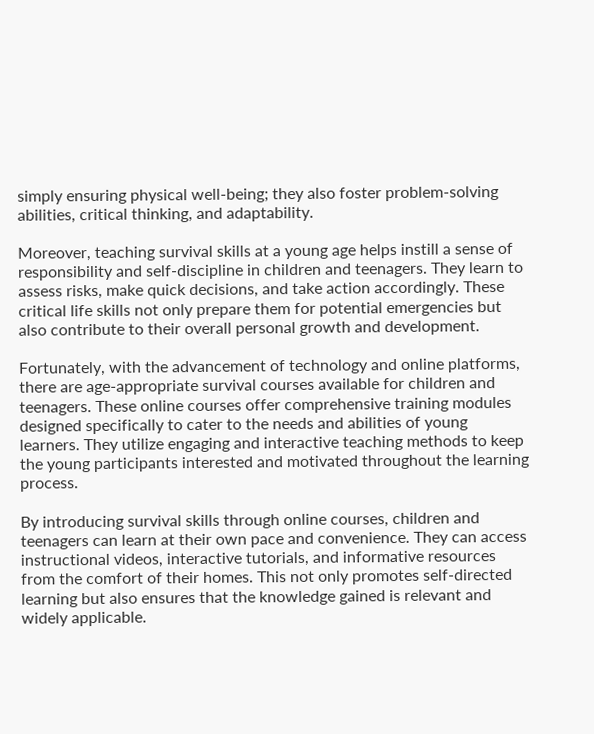simply ensuring physical well-being; they also foster problem-solving abilities, critical thinking, and adaptability.

Moreover, teaching survival skills at a young age helps instill a sense of responsibility and self-discipline in children and teenagers. They learn to assess risks, make quick decisions, and take action accordingly. These critical life skills not only prepare them for potential emergencies but also contribute to their overall personal growth and development.

Fortunately, with the advancement of technology and online platforms, there are age-appropriate survival courses available for children and teenagers. These online courses offer comprehensive training modules designed specifically to cater to the needs and abilities of young learners. They utilize engaging and interactive teaching methods to keep the young participants interested and motivated throughout the learning process.

By introducing survival skills through online courses, children and teenagers can learn at their own pace and convenience. They can access instructional videos, interactive tutorials, and informative resources from the comfort of their homes. This not only promotes self-directed learning but also ensures that the knowledge gained is relevant and widely applicable.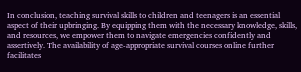In conclusion, teaching survival skills to children and teenagers is an essential aspect of their upbringing. By equipping them with the necessary knowledge, skills, and resources, we empower them to navigate emergencies confidently and assertively. The availability of age-appropriate survival courses online further facilitates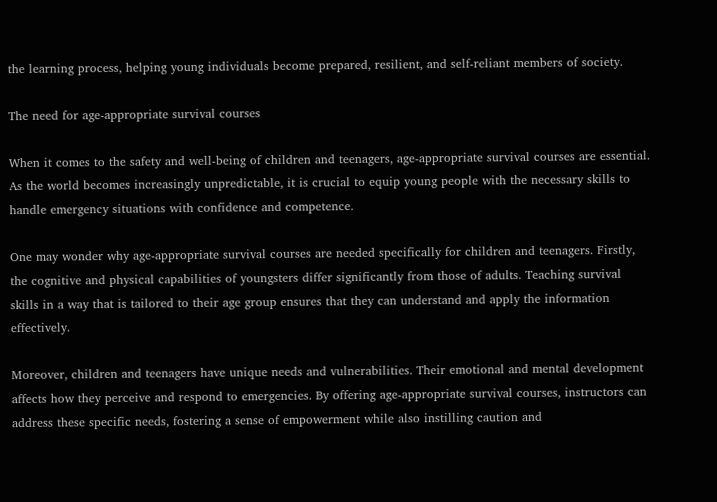the learning process, helping young individuals become prepared, resilient, and self-reliant members of society.

The need for age-appropriate survival courses

When it comes to the safety and well-being of children and teenagers, age-appropriate survival courses are essential. As the world becomes increasingly unpredictable, it is crucial to equip young people with the necessary skills to handle emergency situations with confidence and competence.

One may wonder why age-appropriate survival courses are needed specifically for children and teenagers. Firstly, the cognitive and physical capabilities of youngsters differ significantly from those of adults. Teaching survival skills in a way that is tailored to their age group ensures that they can understand and apply the information effectively.

Moreover, children and teenagers have unique needs and vulnerabilities. Their emotional and mental development affects how they perceive and respond to emergencies. By offering age-appropriate survival courses, instructors can address these specific needs, fostering a sense of empowerment while also instilling caution and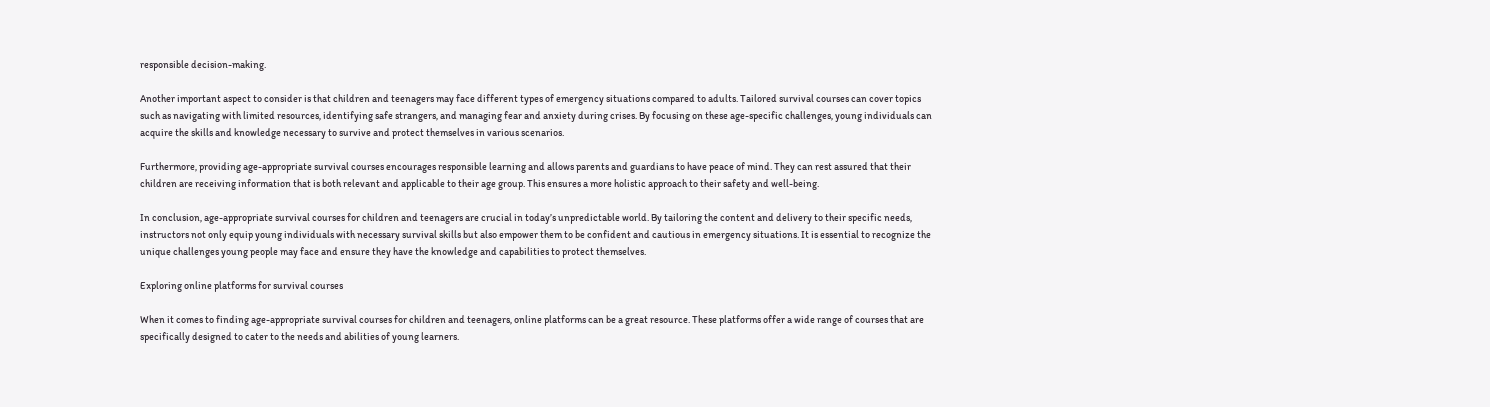responsible decision-making.

Another important aspect to consider is that children and teenagers may face different types of emergency situations compared to adults. Tailored survival courses can cover topics such as navigating with limited resources, identifying safe strangers, and managing fear and anxiety during crises. By focusing on these age-specific challenges, young individuals can acquire the skills and knowledge necessary to survive and protect themselves in various scenarios.

Furthermore, providing age-appropriate survival courses encourages responsible learning and allows parents and guardians to have peace of mind. They can rest assured that their children are receiving information that is both relevant and applicable to their age group. This ensures a more holistic approach to their safety and well-being.

In conclusion, age-appropriate survival courses for children and teenagers are crucial in today’s unpredictable world. By tailoring the content and delivery to their specific needs, instructors not only equip young individuals with necessary survival skills but also empower them to be confident and cautious in emergency situations. It is essential to recognize the unique challenges young people may face and ensure they have the knowledge and capabilities to protect themselves.

Exploring online platforms for survival courses

When it comes to finding age-appropriate survival courses for children and teenagers, online platforms can be a great resource. These platforms offer a wide range of courses that are specifically designed to cater to the needs and abilities of young learners.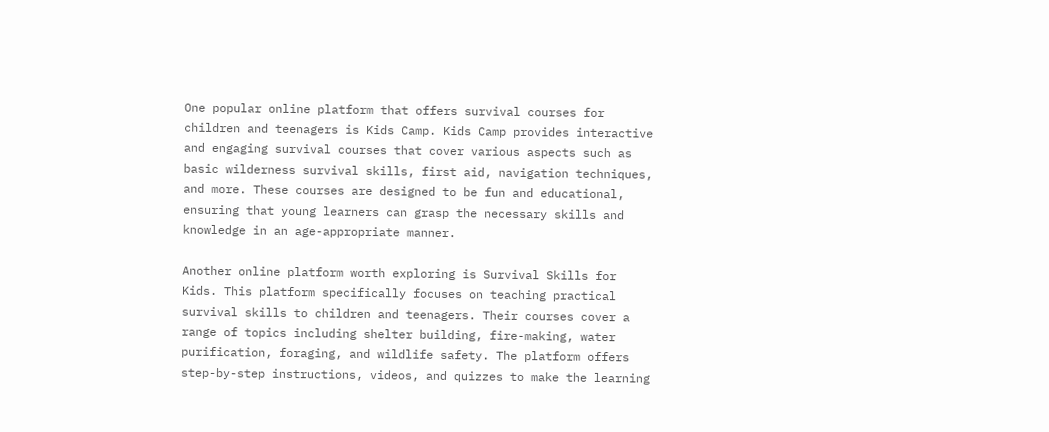One popular online platform that offers survival courses for children and teenagers is Kids Camp. Kids Camp provides interactive and engaging survival courses that cover various aspects such as basic wilderness survival skills, first aid, navigation techniques, and more. These courses are designed to be fun and educational, ensuring that young learners can grasp the necessary skills and knowledge in an age-appropriate manner.

Another online platform worth exploring is Survival Skills for Kids. This platform specifically focuses on teaching practical survival skills to children and teenagers. Their courses cover a range of topics including shelter building, fire-making, water purification, foraging, and wildlife safety. The platform offers step-by-step instructions, videos, and quizzes to make the learning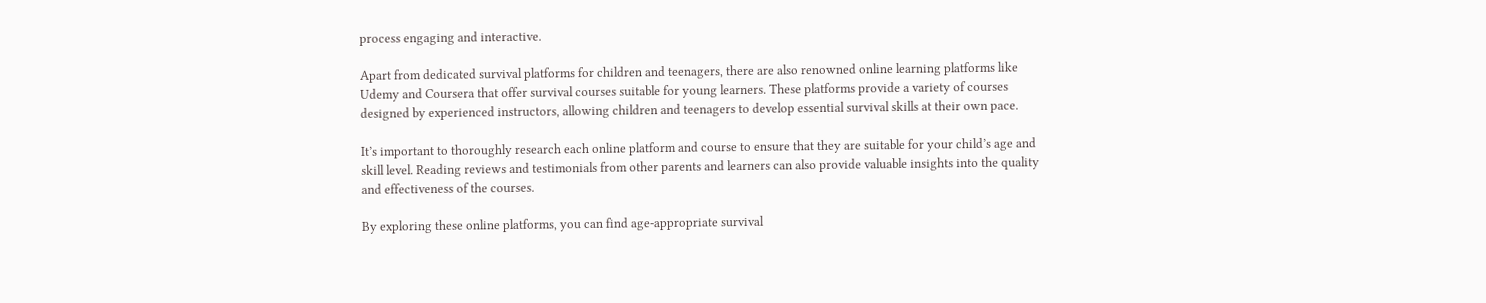process engaging and interactive.

Apart from dedicated survival platforms for children and teenagers, there are also renowned online learning platforms like Udemy and Coursera that offer survival courses suitable for young learners. These platforms provide a variety of courses designed by experienced instructors, allowing children and teenagers to develop essential survival skills at their own pace.

It’s important to thoroughly research each online platform and course to ensure that they are suitable for your child’s age and skill level. Reading reviews and testimonials from other parents and learners can also provide valuable insights into the quality and effectiveness of the courses.

By exploring these online platforms, you can find age-appropriate survival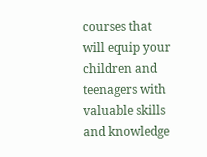courses that will equip your children and teenagers with valuable skills and knowledge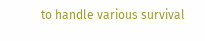to handle various survival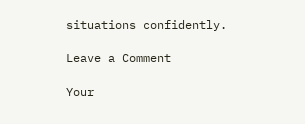situations confidently.

Leave a Comment

Your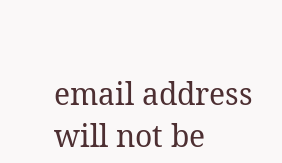email address will not be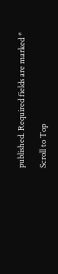published. Required fields are marked *

Scroll to Top